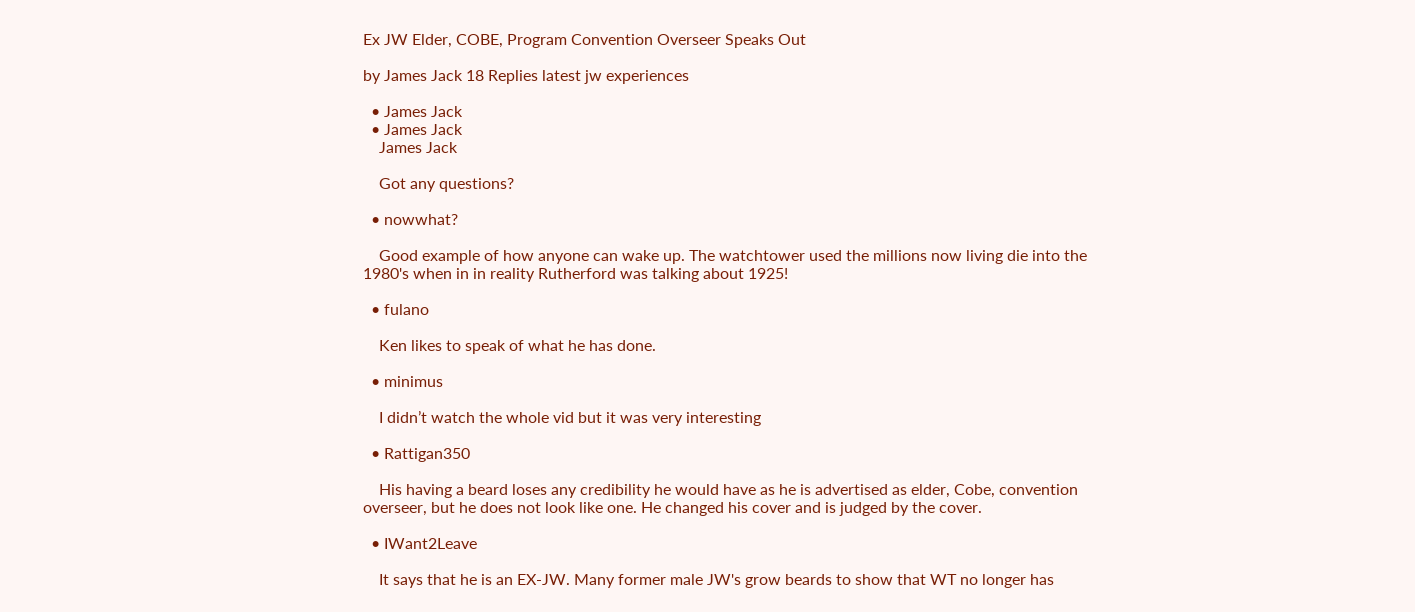Ex JW Elder, COBE, Program Convention Overseer Speaks Out

by James Jack 18 Replies latest jw experiences

  • James Jack
  • James Jack
    James Jack

    Got any questions?

  • nowwhat?

    Good example of how anyone can wake up. The watchtower used the millions now living die into the 1980's when in in reality Rutherford was talking about 1925!

  • fulano

    Ken likes to speak of what he has done.

  • minimus

    I didn’t watch the whole vid but it was very interesting

  • Rattigan350

    His having a beard loses any credibility he would have as he is advertised as elder, Cobe, convention overseer, but he does not look like one. He changed his cover and is judged by the cover.

  • IWant2Leave

    It says that he is an EX-JW. Many former male JW's grow beards to show that WT no longer has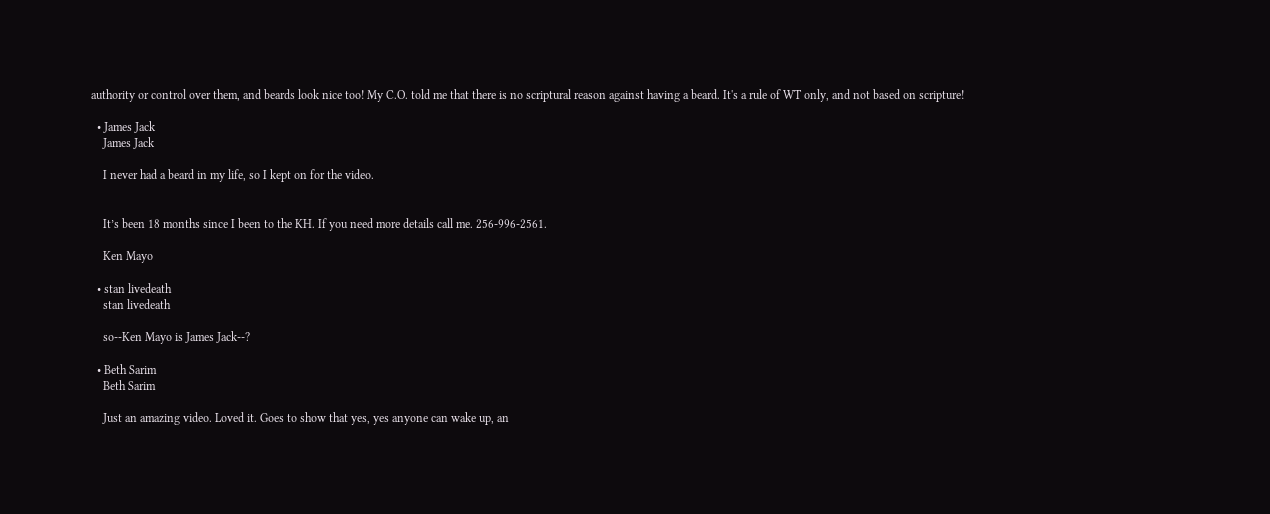authority or control over them, and beards look nice too! My C.O. told me that there is no scriptural reason against having a beard. It's a rule of WT only, and not based on scripture!

  • James Jack
    James Jack

    I never had a beard in my life, so I kept on for the video.


    It’s been 18 months since I been to the KH. If you need more details call me. 256-996-2561.

    Ken Mayo

  • stan livedeath
    stan livedeath

    so--Ken Mayo is James Jack--?

  • Beth Sarim
    Beth Sarim

    Just an amazing video. Loved it. Goes to show that yes, yes anyone can wake up, an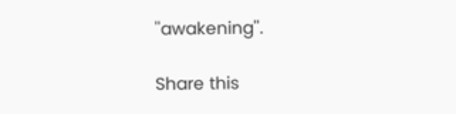''awakening''.

Share this